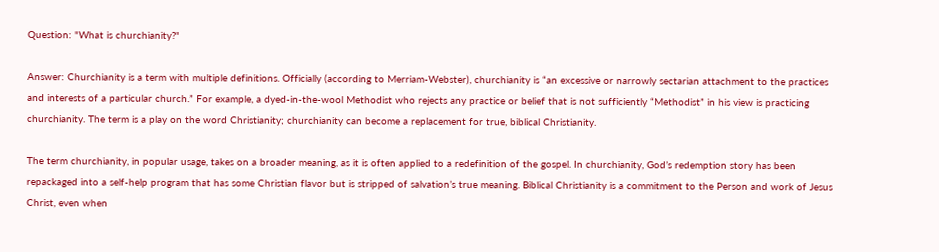Question: "What is churchianity?"

Answer: Churchianity is a term with multiple definitions. Officially (according to Merriam-Webster), churchianity is “an excessive or narrowly sectarian attachment to the practices and interests of a particular church.” For example, a dyed-in-the-wool Methodist who rejects any practice or belief that is not sufficiently “Methodist” in his view is practicing churchianity. The term is a play on the word Christianity; churchianity can become a replacement for true, biblical Christianity.

The term churchianity, in popular usage, takes on a broader meaning, as it is often applied to a redefinition of the gospel. In churchianity, God’s redemption story has been repackaged into a self-help program that has some Christian flavor but is stripped of salvation’s true meaning. Biblical Christianity is a commitment to the Person and work of Jesus Christ, even when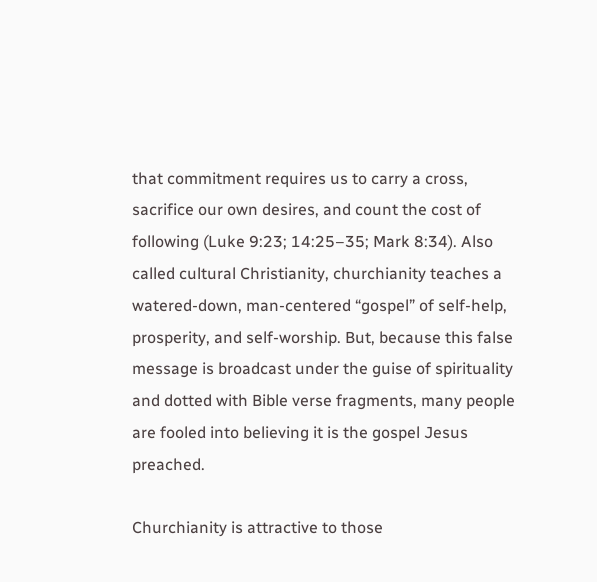that commitment requires us to carry a cross, sacrifice our own desires, and count the cost of following (Luke 9:23; 14:25–35; Mark 8:34). Also called cultural Christianity, churchianity teaches a watered-down, man-centered “gospel” of self-help, prosperity, and self-worship. But, because this false message is broadcast under the guise of spirituality and dotted with Bible verse fragments, many people are fooled into believing it is the gospel Jesus preached.

Churchianity is attractive to those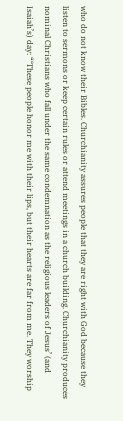who do not know their Bibles. Churchianity assures people that they are right with God because they listen to sermons or keep certain rules or attend meetings in a church building. Churchianity produces nominal Christians who fall under the same condemnation as the religious leaders of Jesus’ (and Isaiah’s) day: “‘These people honor me with their lips, but their hearts are far from me. They worship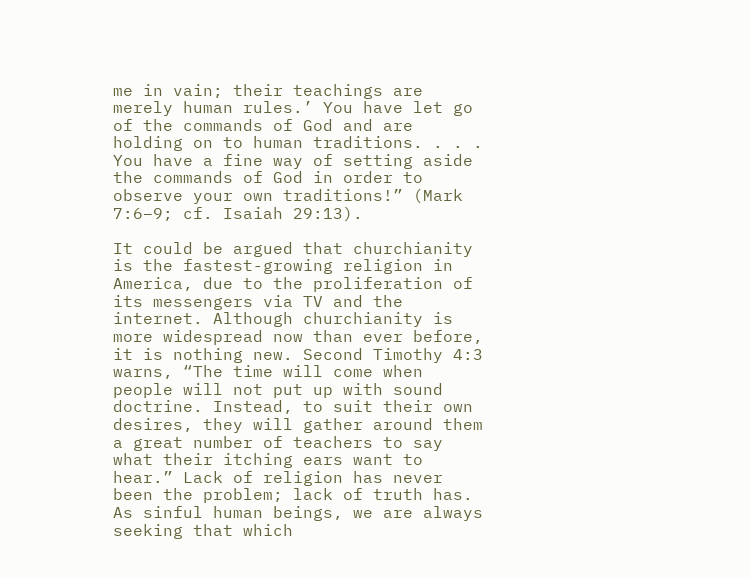me in vain; their teachings are merely human rules.’ You have let go of the commands of God and are holding on to human traditions. . . . You have a fine way of setting aside the commands of God in order to observe your own traditions!” (Mark 7:6–9; cf. Isaiah 29:13).

It could be argued that churchianity is the fastest-growing religion in America, due to the proliferation of its messengers via TV and the internet. Although churchianity is more widespread now than ever before, it is nothing new. Second Timothy 4:3 warns, “The time will come when people will not put up with sound doctrine. Instead, to suit their own desires, they will gather around them a great number of teachers to say what their itching ears want to hear.” Lack of religion has never been the problem; lack of truth has. As sinful human beings, we are always seeking that which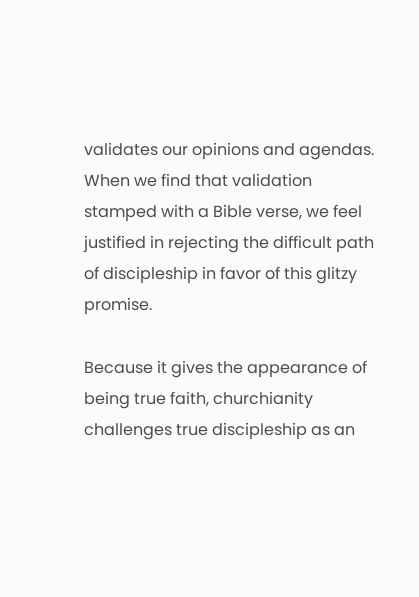validates our opinions and agendas. When we find that validation stamped with a Bible verse, we feel justified in rejecting the difficult path of discipleship in favor of this glitzy promise.

Because it gives the appearance of being true faith, churchianity challenges true discipleship as an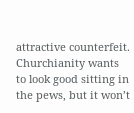attractive counterfeit. Churchianity wants to look good sitting in the pews, but it won’t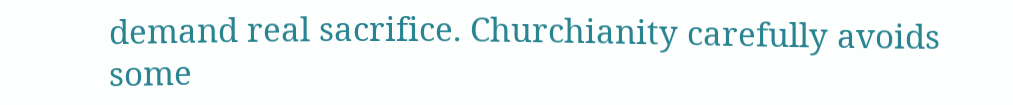demand real sacrifice. Churchianity carefully avoids some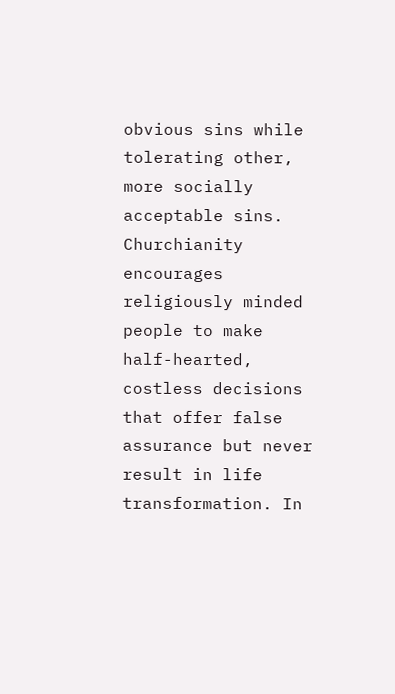obvious sins while tolerating other, more socially acceptable sins. Churchianity encourages religiously minded people to make half-hearted, costless decisions that offer false assurance but never result in life transformation. In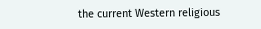the current Western religious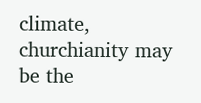climate, churchianity may be the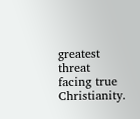greatest threat facing true Christianity.